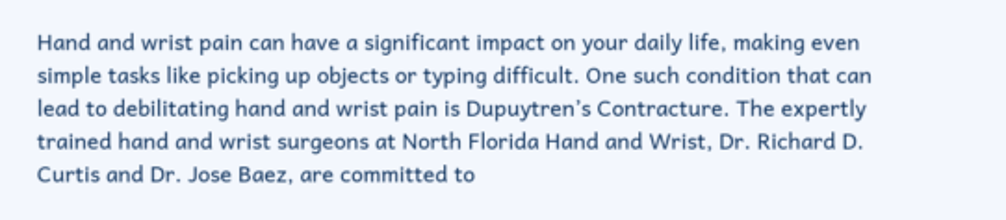Hand and wrist pain can have a significant impact on your daily life, making even simple tasks like picking up objects or typing difficult. One such condition that can lead to debilitating hand and wrist pain is Dupuytren’s Contracture. The expertly trained hand and wrist surgeons at North Florida Hand and Wrist, Dr. Richard D. Curtis and Dr. Jose Baez, are committed to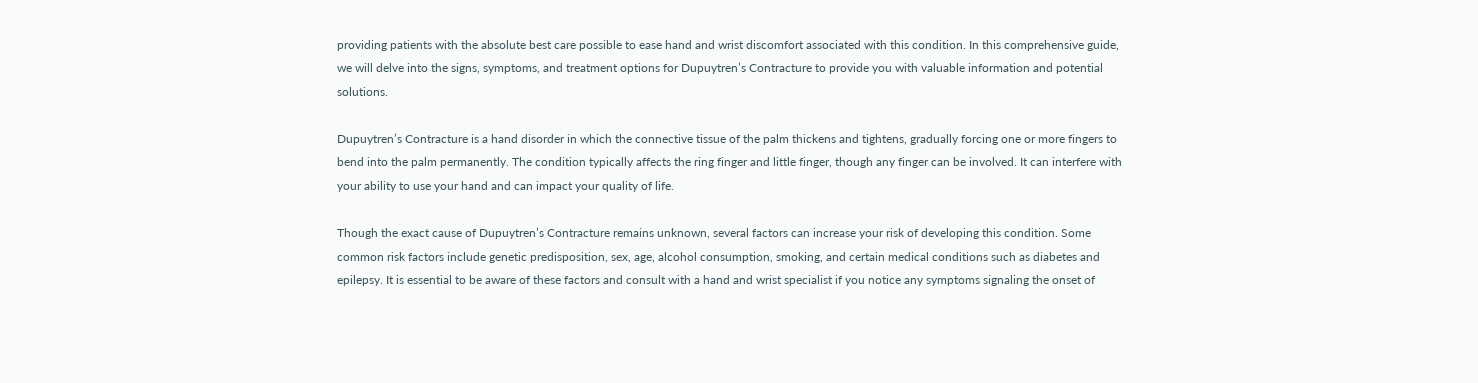providing patients with the absolute best care possible to ease hand and wrist discomfort associated with this condition. In this comprehensive guide, we will delve into the signs, symptoms, and treatment options for Dupuytren’s Contracture to provide you with valuable information and potential solutions.

Dupuytren’s Contracture is a hand disorder in which the connective tissue of the palm thickens and tightens, gradually forcing one or more fingers to bend into the palm permanently. The condition typically affects the ring finger and little finger, though any finger can be involved. It can interfere with your ability to use your hand and can impact your quality of life.

Though the exact cause of Dupuytren’s Contracture remains unknown, several factors can increase your risk of developing this condition. Some common risk factors include genetic predisposition, sex, age, alcohol consumption, smoking, and certain medical conditions such as diabetes and epilepsy. It is essential to be aware of these factors and consult with a hand and wrist specialist if you notice any symptoms signaling the onset of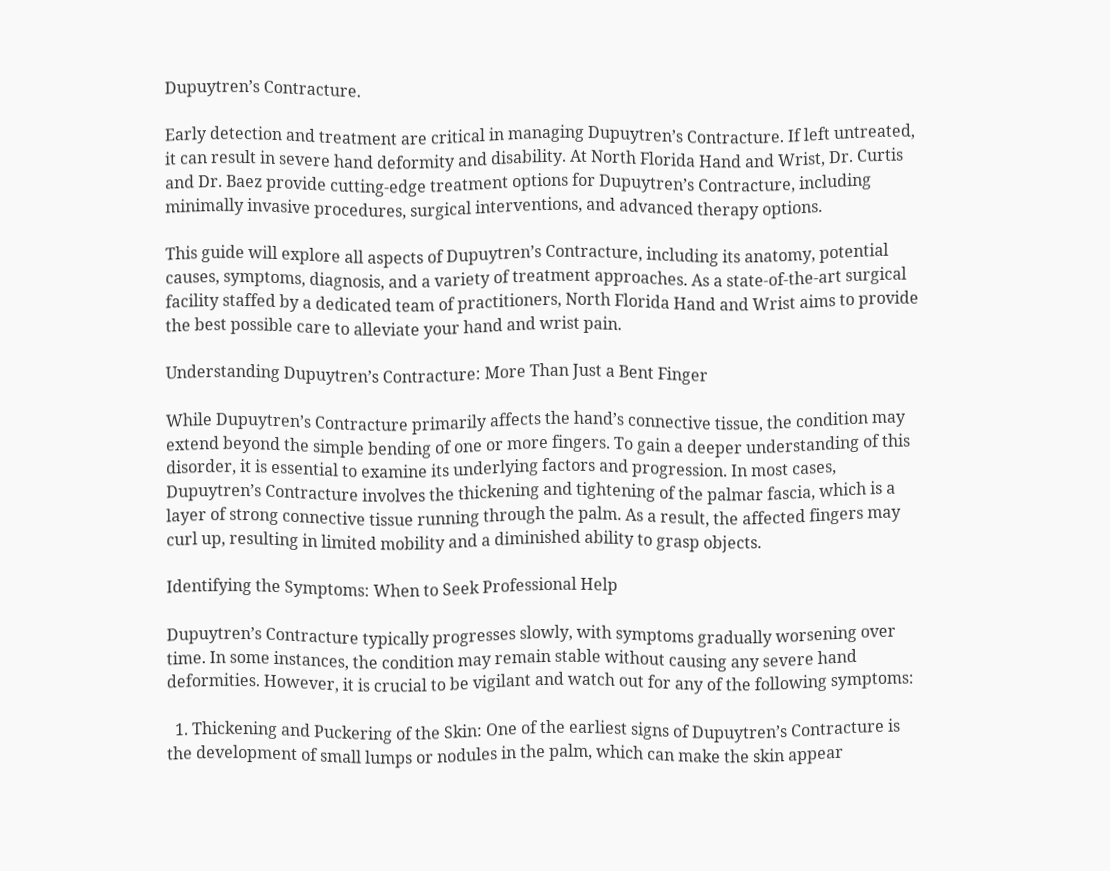Dupuytren’s Contracture.

Early detection and treatment are critical in managing Dupuytren’s Contracture. If left untreated, it can result in severe hand deformity and disability. At North Florida Hand and Wrist, Dr. Curtis and Dr. Baez provide cutting-edge treatment options for Dupuytren’s Contracture, including minimally invasive procedures, surgical interventions, and advanced therapy options.

This guide will explore all aspects of Dupuytren’s Contracture, including its anatomy, potential causes, symptoms, diagnosis, and a variety of treatment approaches. As a state-of-the-art surgical facility staffed by a dedicated team of practitioners, North Florida Hand and Wrist aims to provide the best possible care to alleviate your hand and wrist pain.

Understanding Dupuytren’s Contracture: More Than Just a Bent Finger

While Dupuytren’s Contracture primarily affects the hand’s connective tissue, the condition may extend beyond the simple bending of one or more fingers. To gain a deeper understanding of this disorder, it is essential to examine its underlying factors and progression. In most cases, Dupuytren’s Contracture involves the thickening and tightening of the palmar fascia, which is a layer of strong connective tissue running through the palm. As a result, the affected fingers may curl up, resulting in limited mobility and a diminished ability to grasp objects.

Identifying the Symptoms: When to Seek Professional Help

Dupuytren’s Contracture typically progresses slowly, with symptoms gradually worsening over time. In some instances, the condition may remain stable without causing any severe hand deformities. However, it is crucial to be vigilant and watch out for any of the following symptoms:

  1. Thickening and Puckering of the Skin: One of the earliest signs of Dupuytren’s Contracture is the development of small lumps or nodules in the palm, which can make the skin appear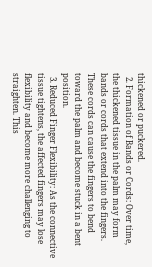thickened or puckered.
  2. Formation of Bands or Cords: Over time, the thickened tissue in the palm may form bands or cords that extend into the fingers. These cords can cause the fingers to bend toward the palm and become stuck in a bent position.
  3. Reduced Finger Flexibility: As the connective tissue tightens, the affected fingers may lose flexibility and become more challenging to straighten. This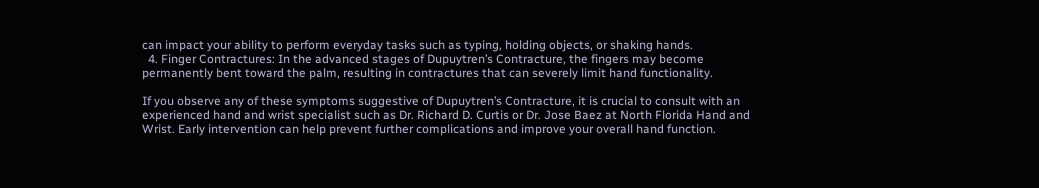can impact your ability to perform everyday tasks such as typing, holding objects, or shaking hands.
  4. Finger Contractures: In the advanced stages of Dupuytren’s Contracture, the fingers may become permanently bent toward the palm, resulting in contractures that can severely limit hand functionality.

If you observe any of these symptoms suggestive of Dupuytren’s Contracture, it is crucial to consult with an experienced hand and wrist specialist such as Dr. Richard D. Curtis or Dr. Jose Baez at North Florida Hand and Wrist. Early intervention can help prevent further complications and improve your overall hand function.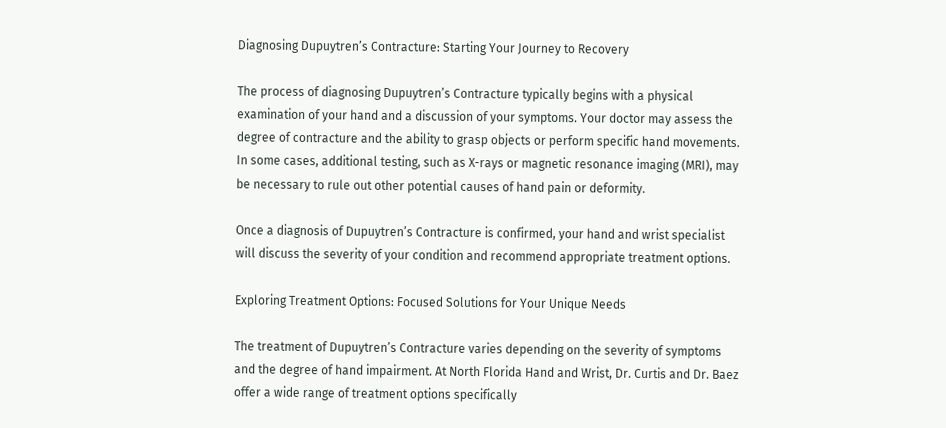Diagnosing Dupuytren’s Contracture: Starting Your Journey to Recovery

The process of diagnosing Dupuytren’s Contracture typically begins with a physical examination of your hand and a discussion of your symptoms. Your doctor may assess the degree of contracture and the ability to grasp objects or perform specific hand movements. In some cases, additional testing, such as X-rays or magnetic resonance imaging (MRI), may be necessary to rule out other potential causes of hand pain or deformity.

Once a diagnosis of Dupuytren’s Contracture is confirmed, your hand and wrist specialist will discuss the severity of your condition and recommend appropriate treatment options.

Exploring Treatment Options: Focused Solutions for Your Unique Needs

The treatment of Dupuytren’s Contracture varies depending on the severity of symptoms and the degree of hand impairment. At North Florida Hand and Wrist, Dr. Curtis and Dr. Baez offer a wide range of treatment options specifically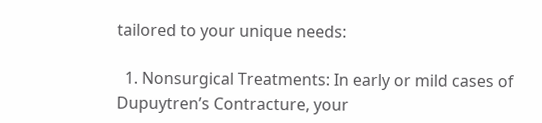tailored to your unique needs:

  1. Nonsurgical Treatments: In early or mild cases of Dupuytren’s Contracture, your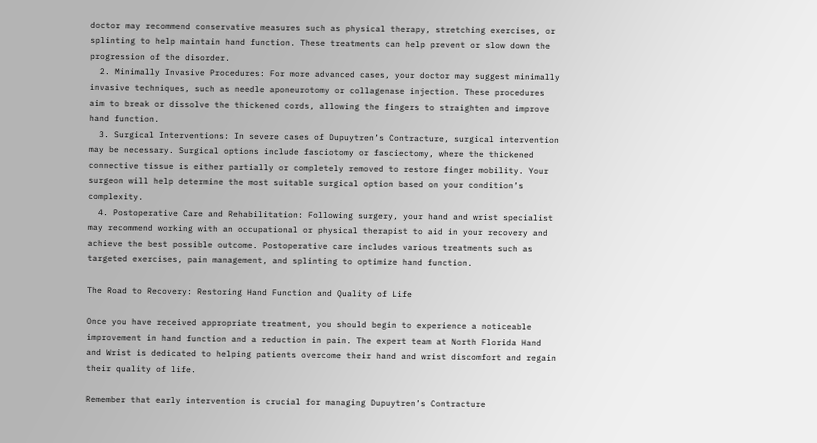doctor may recommend conservative measures such as physical therapy, stretching exercises, or splinting to help maintain hand function. These treatments can help prevent or slow down the progression of the disorder.
  2. Minimally Invasive Procedures: For more advanced cases, your doctor may suggest minimally invasive techniques, such as needle aponeurotomy or collagenase injection. These procedures aim to break or dissolve the thickened cords, allowing the fingers to straighten and improve hand function.
  3. Surgical Interventions: In severe cases of Dupuytren’s Contracture, surgical intervention may be necessary. Surgical options include fasciotomy or fasciectomy, where the thickened connective tissue is either partially or completely removed to restore finger mobility. Your surgeon will help determine the most suitable surgical option based on your condition’s complexity.
  4. Postoperative Care and Rehabilitation: Following surgery, your hand and wrist specialist may recommend working with an occupational or physical therapist to aid in your recovery and achieve the best possible outcome. Postoperative care includes various treatments such as targeted exercises, pain management, and splinting to optimize hand function.

The Road to Recovery: Restoring Hand Function and Quality of Life

Once you have received appropriate treatment, you should begin to experience a noticeable improvement in hand function and a reduction in pain. The expert team at North Florida Hand and Wrist is dedicated to helping patients overcome their hand and wrist discomfort and regain their quality of life.

Remember that early intervention is crucial for managing Dupuytren’s Contracture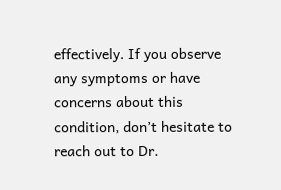effectively. If you observe any symptoms or have concerns about this condition, don’t hesitate to reach out to Dr.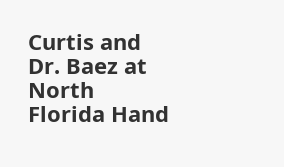Curtis and Dr. Baez at North Florida Hand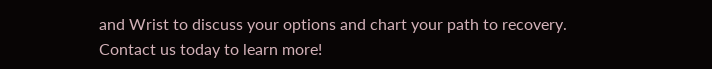and Wrist to discuss your options and chart your path to recovery. Contact us today to learn more!